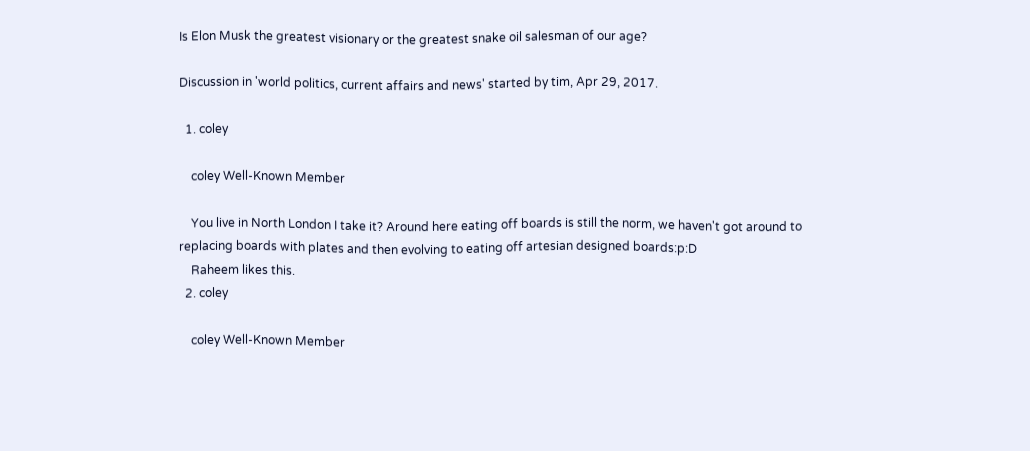Is Elon Musk the greatest visionary or the greatest snake oil salesman of our age?

Discussion in 'world politics, current affairs and news' started by tim, Apr 29, 2017.

  1. coley

    coley Well-Known Member

    You live in North London I take it? Around here eating off boards is still the norm, we haven't got around to replacing boards with plates and then evolving to eating off artesian designed boards:p:D
    Raheem likes this.
  2. coley

    coley Well-Known Member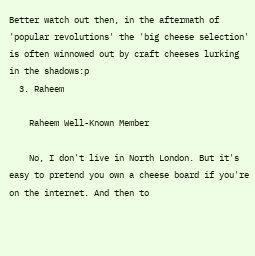Better watch out then, in the aftermath of 'popular revolutions' the 'big cheese selection' is often winnowed out by craft cheeses lurking in the shadows:p
  3. Raheem

    Raheem Well-Known Member

    No, I don't live in North London. But it's easy to pretend you own a cheese board if you're on the internet. And then to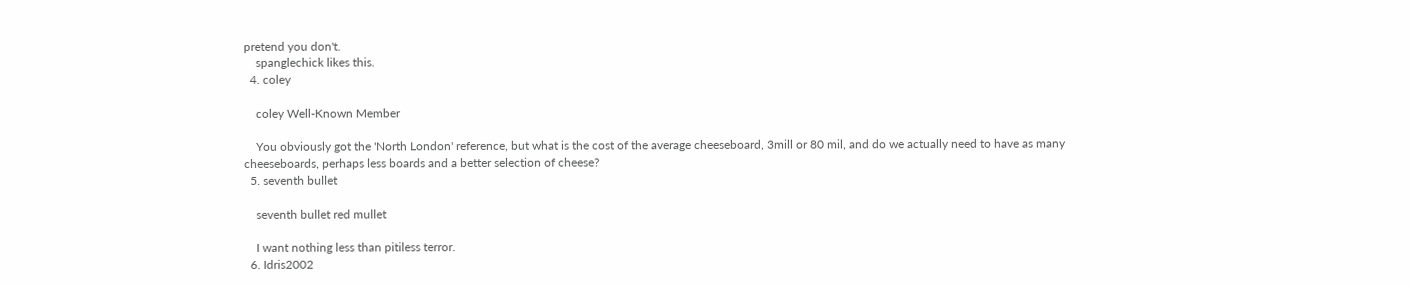pretend you don't.
    spanglechick likes this.
  4. coley

    coley Well-Known Member

    You obviously got the 'North London' reference, but what is the cost of the average cheeseboard, 3mill or 80 mil, and do we actually need to have as many cheeseboards, perhaps less boards and a better selection of cheese?
  5. seventh bullet

    seventh bullet red mullet

    I want nothing less than pitiless terror.
  6. Idris2002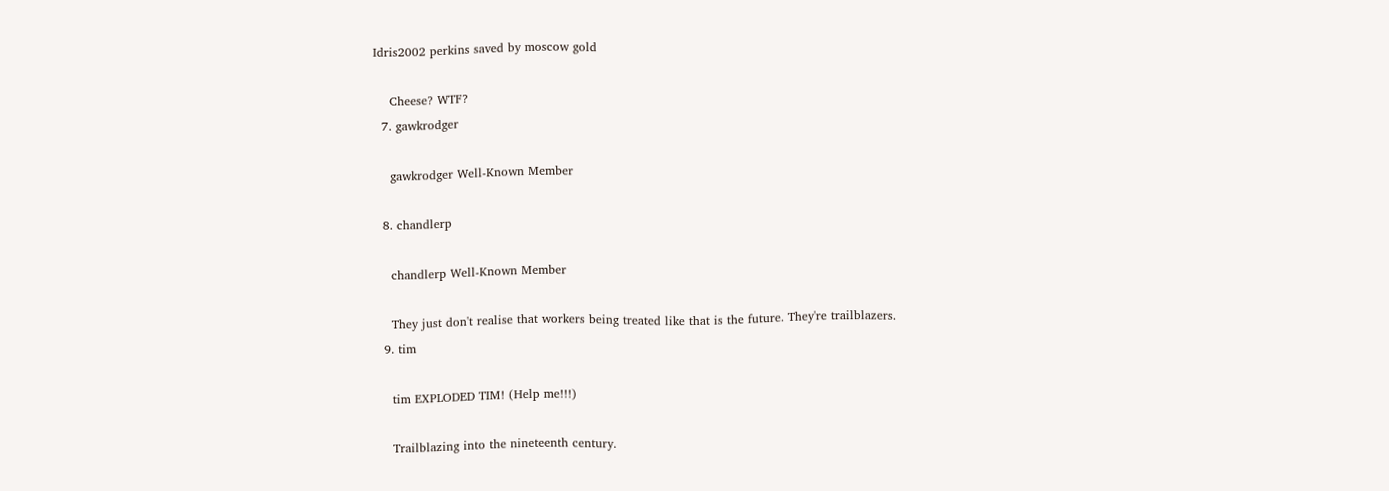Idris2002 perkins saved by moscow gold

    Cheese? WTF?
  7. gawkrodger

    gawkrodger Well-Known Member

  8. chandlerp

    chandlerp Well-Known Member

    They just don't realise that workers being treated like that is the future. They're trailblazers.
  9. tim

    tim EXPLODED TIM! (Help me!!!)

    Trailblazing into the nineteenth century.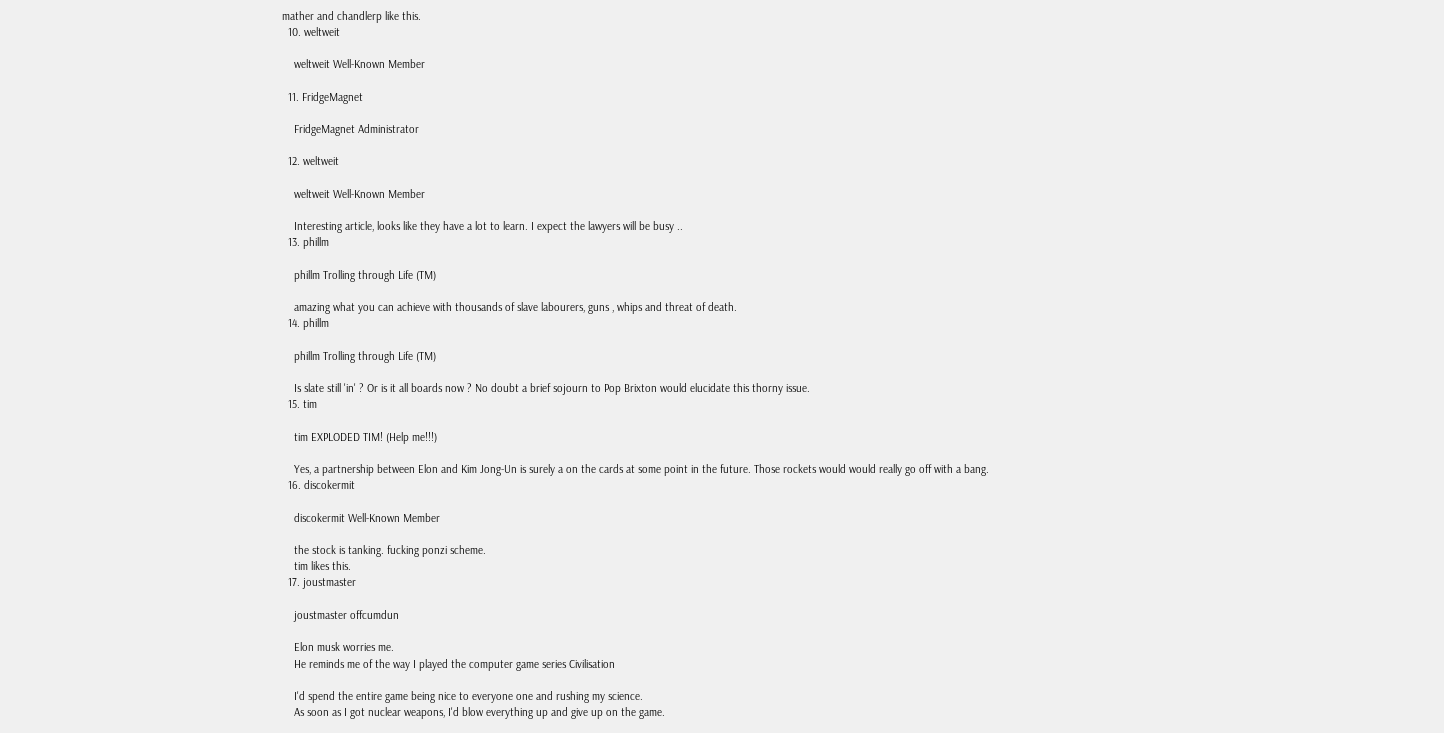mather and chandlerp like this.
  10. weltweit

    weltweit Well-Known Member

  11. FridgeMagnet

    FridgeMagnet Administrator

  12. weltweit

    weltweit Well-Known Member

    Interesting article, looks like they have a lot to learn. I expect the lawyers will be busy ..
  13. phillm

    phillm Trolling through Life (TM)

    amazing what you can achieve with thousands of slave labourers, guns , whips and threat of death.
  14. phillm

    phillm Trolling through Life (TM)

    Is slate still 'in' ? Or is it all boards now ? No doubt a brief sojourn to Pop Brixton would elucidate this thorny issue.
  15. tim

    tim EXPLODED TIM! (Help me!!!)

    Yes, a partnership between Elon and Kim Jong-Un is surely a on the cards at some point in the future. Those rockets would would really go off with a bang.
  16. discokermit

    discokermit Well-Known Member

    the stock is tanking. fucking ponzi scheme.
    tim likes this.
  17. joustmaster

    joustmaster offcumdun

    Elon musk worries me.
    He reminds me of the way I played the computer game series Civilisation

    I'd spend the entire game being nice to everyone one and rushing my science.
    As soon as I got nuclear weapons, I'd blow everything up and give up on the game.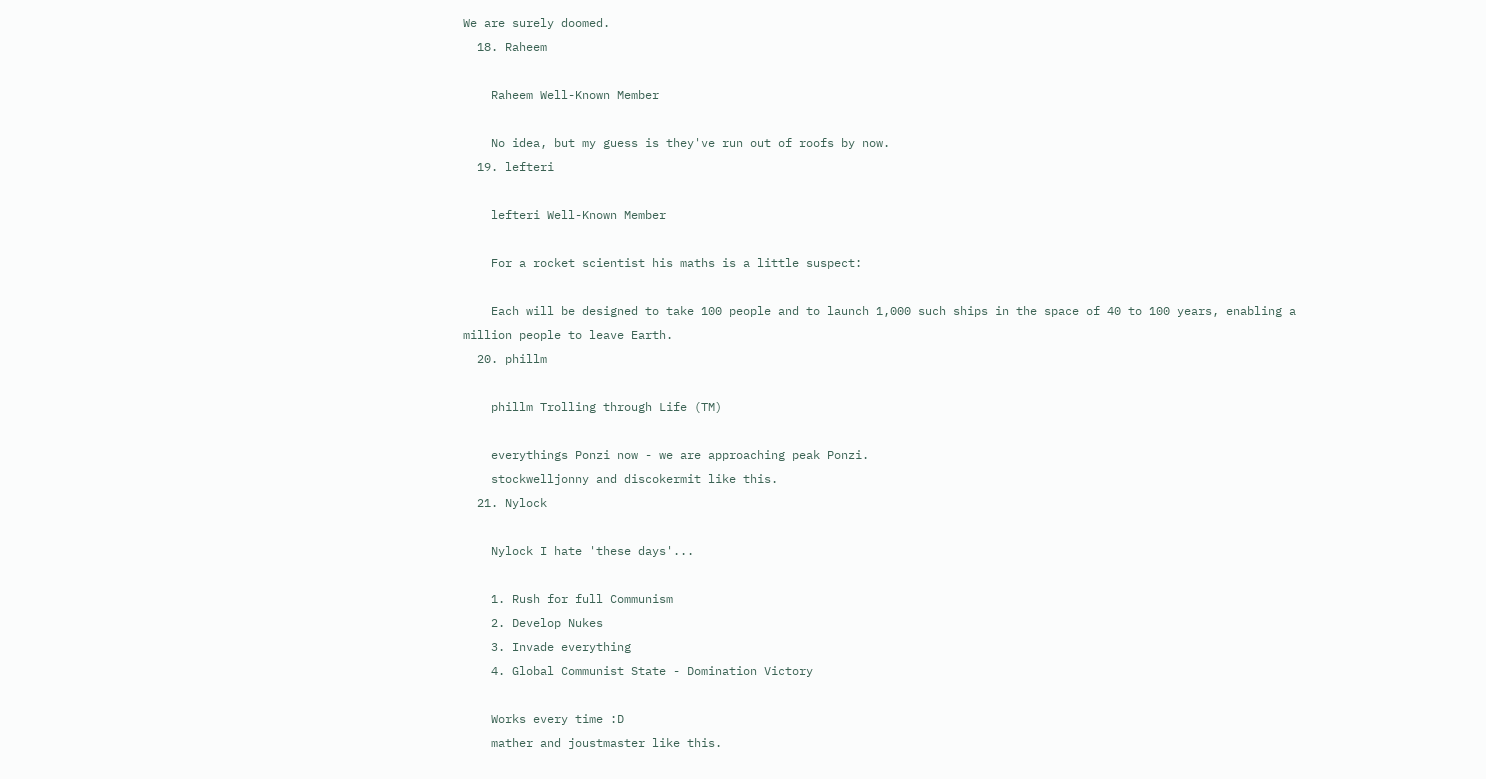We are surely doomed.
  18. Raheem

    Raheem Well-Known Member

    No idea, but my guess is they've run out of roofs by now.
  19. lefteri

    lefteri Well-Known Member

    For a rocket scientist his maths is a little suspect:

    Each will be designed to take 100 people and to launch 1,000 such ships in the space of 40 to 100 years, enabling a million people to leave Earth.
  20. phillm

    phillm Trolling through Life (TM)

    everythings Ponzi now - we are approaching peak Ponzi.
    stockwelljonny and discokermit like this.
  21. Nylock

    Nylock I hate 'these days'...

    1. Rush for full Communism
    2. Develop Nukes
    3. Invade everything
    4. Global Communist State - Domination Victory

    Works every time :D
    mather and joustmaster like this.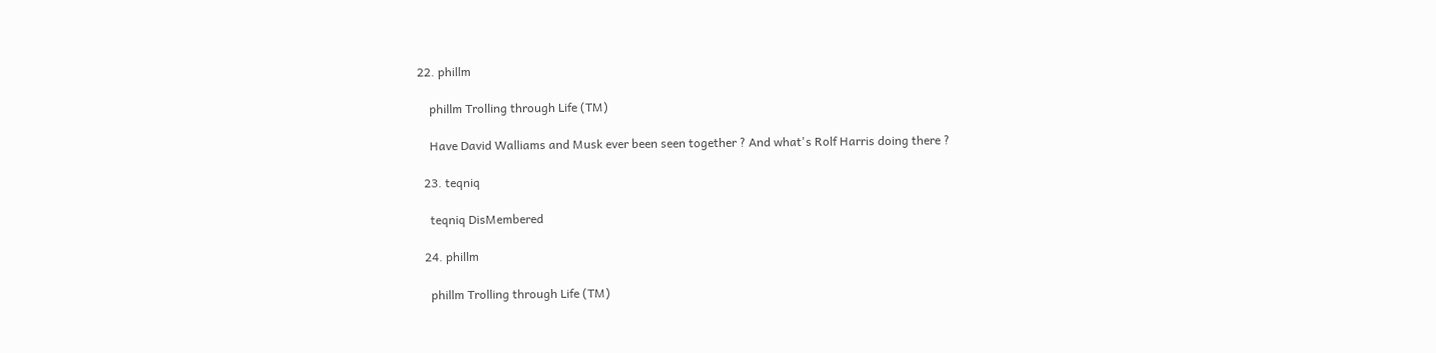22. phillm

    phillm Trolling through Life (TM)

    Have David Walliams and Musk ever been seen together ? And what's Rolf Harris doing there ?

  23. teqniq

    teqniq DisMembered

  24. phillm

    phillm Trolling through Life (TM)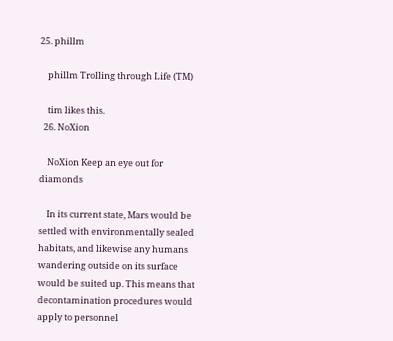25. phillm

    phillm Trolling through Life (TM)

    tim likes this.
  26. NoXion

    NoXion Keep an eye out for diamonds

    In its current state, Mars would be settled with environmentally sealed habitats, and likewise any humans wandering outside on its surface would be suited up. This means that decontamination procedures would apply to personnel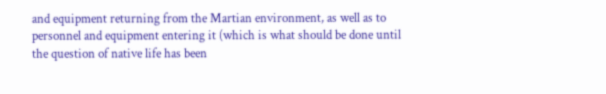and equipment returning from the Martian environment, as well as to personnel and equipment entering it (which is what should be done until the question of native life has been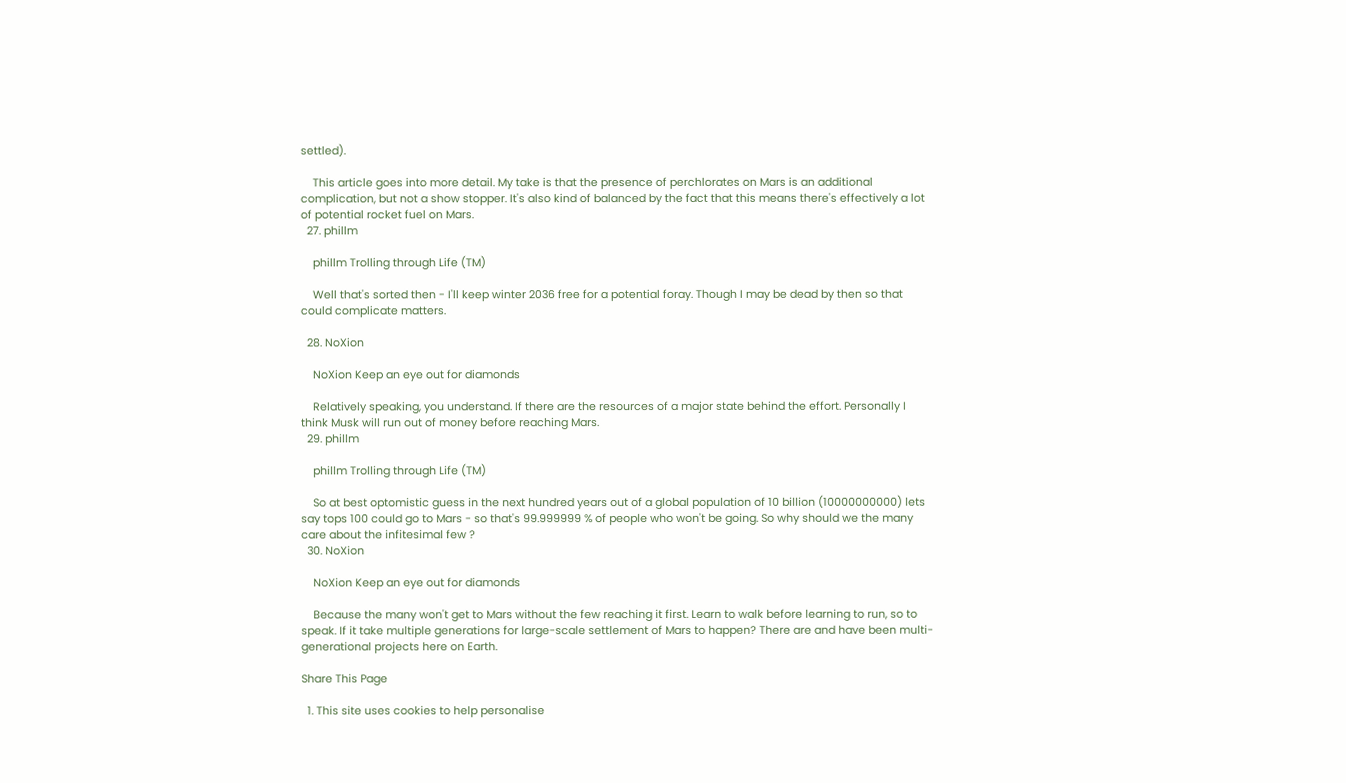settled).

    This article goes into more detail. My take is that the presence of perchlorates on Mars is an additional complication, but not a show stopper. It's also kind of balanced by the fact that this means there's effectively a lot of potential rocket fuel on Mars.
  27. phillm

    phillm Trolling through Life (TM)

    Well that's sorted then - I'll keep winter 2036 free for a potential foray. Though I may be dead by then so that could complicate matters.

  28. NoXion

    NoXion Keep an eye out for diamonds

    Relatively speaking, you understand. If there are the resources of a major state behind the effort. Personally I think Musk will run out of money before reaching Mars.
  29. phillm

    phillm Trolling through Life (TM)

    So at best optomistic guess in the next hundred years out of a global population of 10 billion (10000000000) lets say tops 100 could go to Mars - so that's 99.999999 % of people who won't be going. So why should we the many care about the infitesimal few ?
  30. NoXion

    NoXion Keep an eye out for diamonds

    Because the many won't get to Mars without the few reaching it first. Learn to walk before learning to run, so to speak. If it take multiple generations for large-scale settlement of Mars to happen? There are and have been multi-generational projects here on Earth.

Share This Page

  1. This site uses cookies to help personalise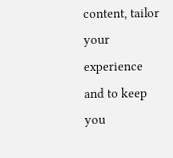content, tailor your experience and to keep you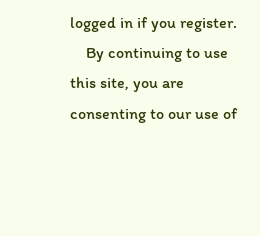logged in if you register.
    By continuing to use this site, you are consenting to our use of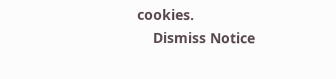cookies.
    Dismiss Notice